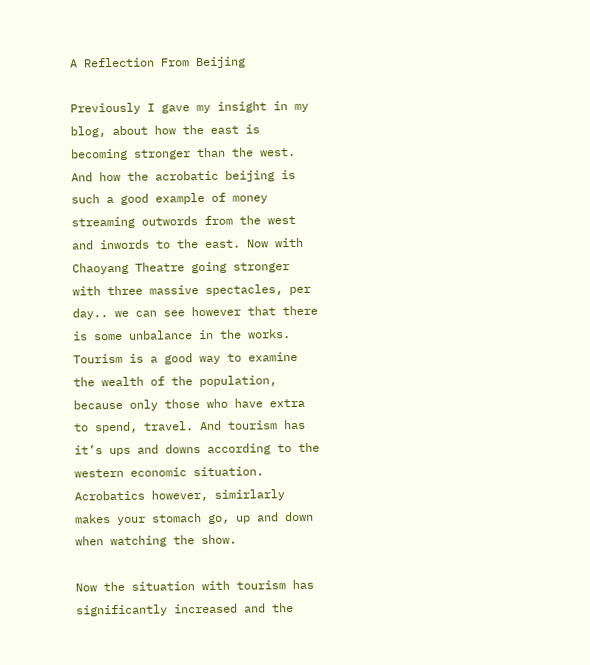A Reflection From Beijing

Previously I gave my insight in my blog, about how the east is becoming stronger than the west. And how the acrobatic beijing is such a good example of money streaming outwords from the west and inwords to the east. Now with Chaoyang Theatre going stronger with three massive spectacles, per day.. we can see however that there is some unbalance in the works. Tourism is a good way to examine the wealth of the population, because only those who have extra to spend, travel. And tourism has it’s ups and downs according to the western economic situation. Acrobatics however, simirlarly makes your stomach go, up and down when watching the show.

Now the situation with tourism has significantly increased and the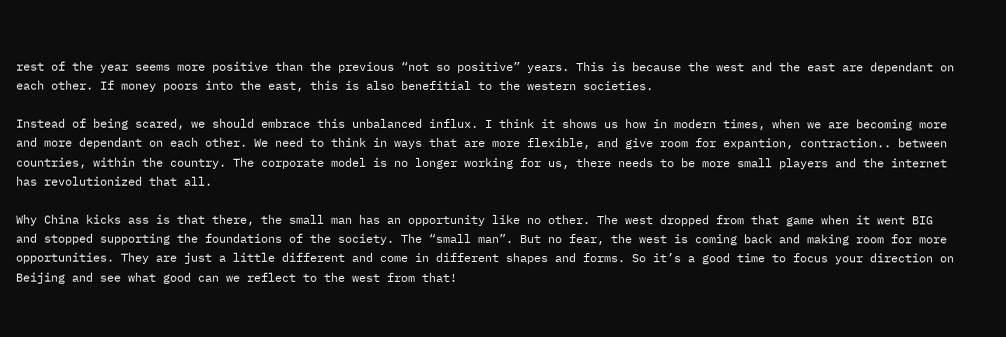rest of the year seems more positive than the previous “not so positive” years. This is because the west and the east are dependant on each other. If money poors into the east, this is also benefitial to the western societies.

Instead of being scared, we should embrace this unbalanced influx. I think it shows us how in modern times, when we are becoming more and more dependant on each other. We need to think in ways that are more flexible, and give room for expantion, contraction.. between countries, within the country. The corporate model is no longer working for us, there needs to be more small players and the internet has revolutionized that all.

Why China kicks ass is that there, the small man has an opportunity like no other. The west dropped from that game when it went BIG and stopped supporting the foundations of the society. The “small man”. But no fear, the west is coming back and making room for more opportunities. They are just a little different and come in different shapes and forms. So it’s a good time to focus your direction on Beijing and see what good can we reflect to the west from that!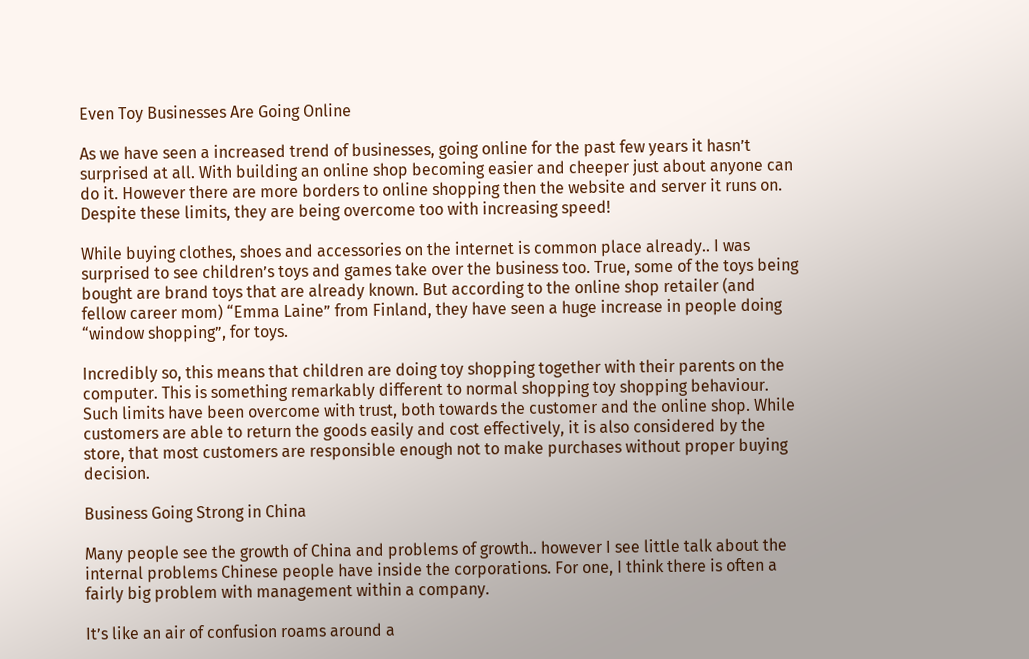Even Toy Businesses Are Going Online

As we have seen a increased trend of businesses, going online for the past few years it hasn’t surprised at all. With building an online shop becoming easier and cheeper just about anyone can do it. However there are more borders to online shopping then the website and server it runs on. Despite these limits, they are being overcome too with increasing speed!

While buying clothes, shoes and accessories on the internet is common place already.. I was surprised to see children’s toys and games take over the business too. True, some of the toys being bought are brand toys that are already known. But according to the online shop retailer (and fellow career mom) “Emma Laine” from Finland, they have seen a huge increase in people doing “window shopping”, for toys.

Incredibly so, this means that children are doing toy shopping together with their parents on the computer. This is something remarkably different to normal shopping toy shopping behaviour. Such limits have been overcome with trust, both towards the customer and the online shop. While customers are able to return the goods easily and cost effectively, it is also considered by the store, that most customers are responsible enough not to make purchases without proper buying decision.

Business Going Strong in China

Many people see the growth of China and problems of growth.. however I see little talk about the internal problems Chinese people have inside the corporations. For one, I think there is often a fairly big problem with management within a company.

It’s like an air of confusion roams around a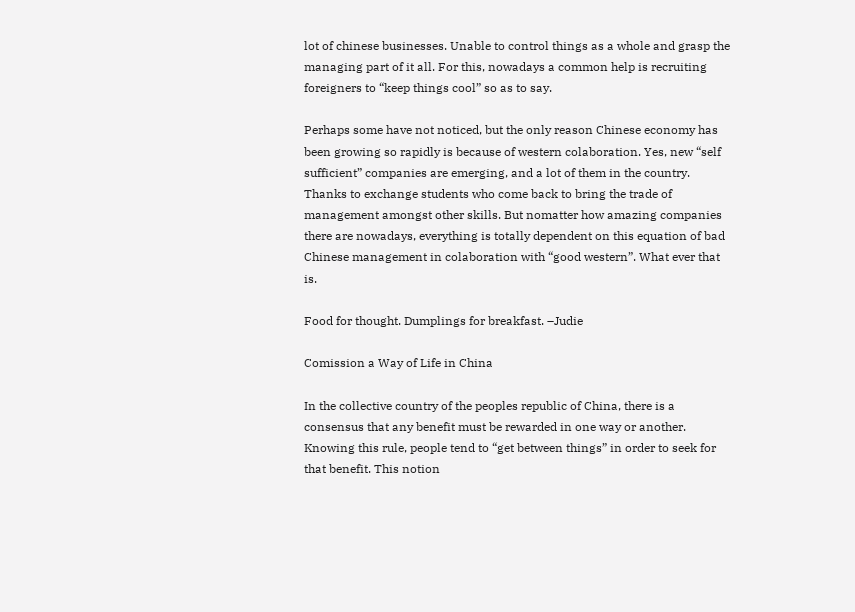lot of chinese businesses. Unable to control things as a whole and grasp the managing part of it all. For this, nowadays a common help is recruiting foreigners to “keep things cool” so as to say.

Perhaps some have not noticed, but the only reason Chinese economy has been growing so rapidly is because of western colaboration. Yes, new “self sufficient” companies are emerging, and a lot of them in the country. Thanks to exchange students who come back to bring the trade of management amongst other skills. But nomatter how amazing companies there are nowadays, everything is totally dependent on this equation of bad Chinese management in colaboration with “good western”. What ever that is.

Food for thought. Dumplings for breakfast. –Judie

Comission a Way of Life in China

In the collective country of the peoples republic of China, there is a consensus that any benefit must be rewarded in one way or another. Knowing this rule, people tend to “get between things” in order to seek for that benefit. This notion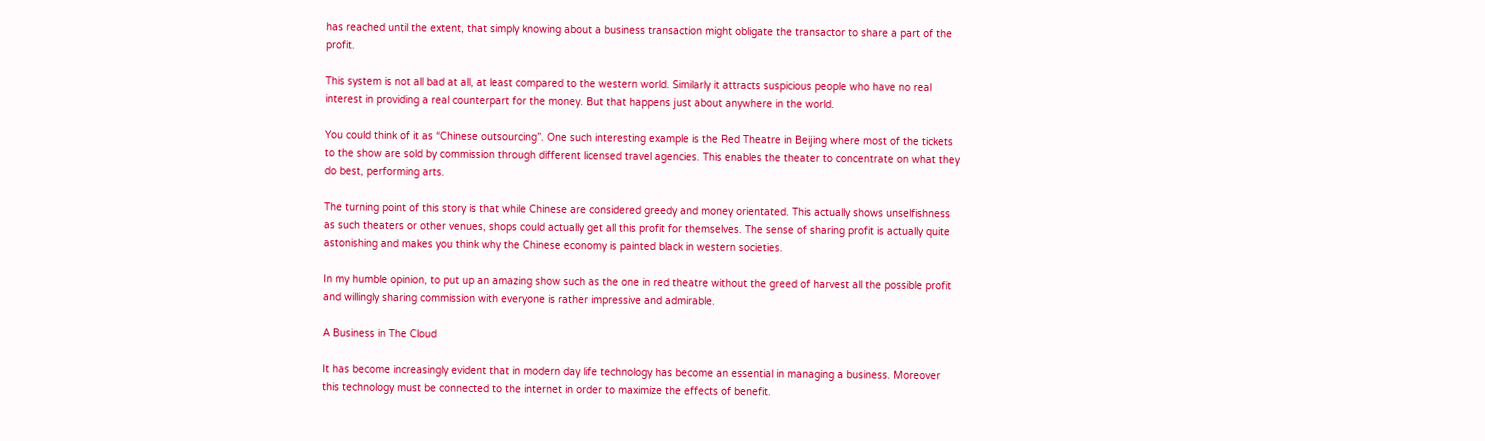has reached until the extent, that simply knowing about a business transaction might obligate the transactor to share a part of the profit.

This system is not all bad at all, at least compared to the western world. Similarly it attracts suspicious people who have no real interest in providing a real counterpart for the money. But that happens just about anywhere in the world.

You could think of it as “Chinese outsourcing”. One such interesting example is the Red Theatre in Beijing where most of the tickets to the show are sold by commission through different licensed travel agencies. This enables the theater to concentrate on what they do best, performing arts.

The turning point of this story is that while Chinese are considered greedy and money orientated. This actually shows unselfishness as such theaters or other venues, shops could actually get all this profit for themselves. The sense of sharing profit is actually quite astonishing and makes you think why the Chinese economy is painted black in western societies.

In my humble opinion, to put up an amazing show such as the one in red theatre without the greed of harvest all the possible profit and willingly sharing commission with everyone is rather impressive and admirable.

A Business in The Cloud

It has become increasingly evident that in modern day life technology has become an essential in managing a business. Moreover this technology must be connected to the internet in order to maximize the effects of benefit.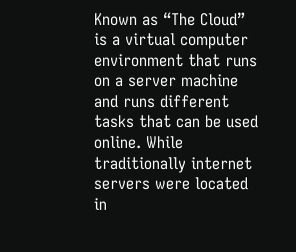Known as “The Cloud” is a virtual computer environment that runs on a server machine and runs different tasks that can be used online. While traditionally internet servers were located in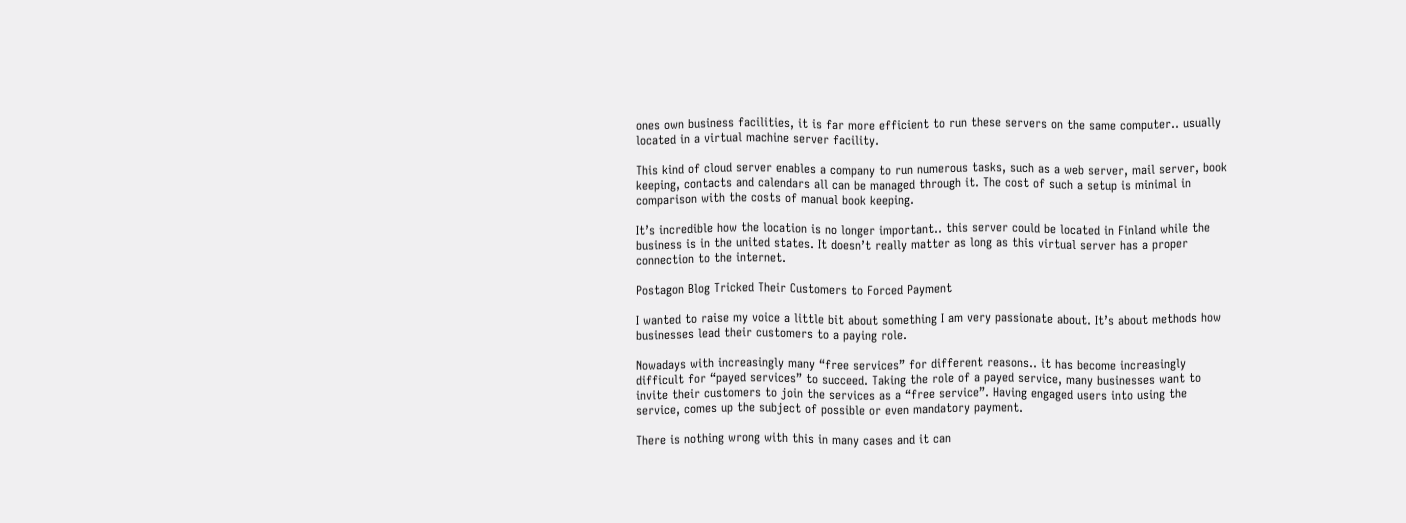ones own business facilities, it is far more efficient to run these servers on the same computer.. usually located in a virtual machine server facility.

This kind of cloud server enables a company to run numerous tasks, such as a web server, mail server, book keeping, contacts and calendars all can be managed through it. The cost of such a setup is minimal in comparison with the costs of manual book keeping.

It’s incredible how the location is no longer important.. this server could be located in Finland while the business is in the united states. It doesn’t really matter as long as this virtual server has a proper connection to the internet.

Postagon Blog Tricked Their Customers to Forced Payment

I wanted to raise my voice a little bit about something I am very passionate about. It’s about methods how businesses lead their customers to a paying role.

Nowadays with increasingly many “free services” for different reasons.. it has become increasingly difficult for “payed services” to succeed. Taking the role of a payed service, many businesses want to invite their customers to join the services as a “free service”. Having engaged users into using the service, comes up the subject of possible or even mandatory payment.

There is nothing wrong with this in many cases and it can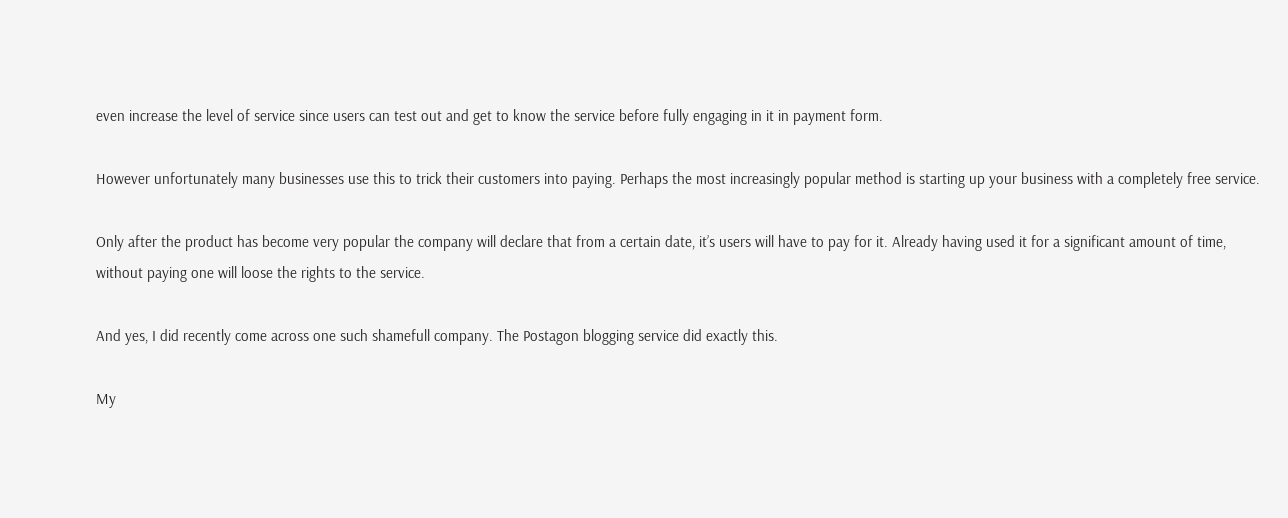even increase the level of service since users can test out and get to know the service before fully engaging in it in payment form.

However unfortunately many businesses use this to trick their customers into paying. Perhaps the most increasingly popular method is starting up your business with a completely free service.

Only after the product has become very popular the company will declare that from a certain date, it’s users will have to pay for it. Already having used it for a significant amount of time, without paying one will loose the rights to the service.

And yes, I did recently come across one such shamefull company. The Postagon blogging service did exactly this.

My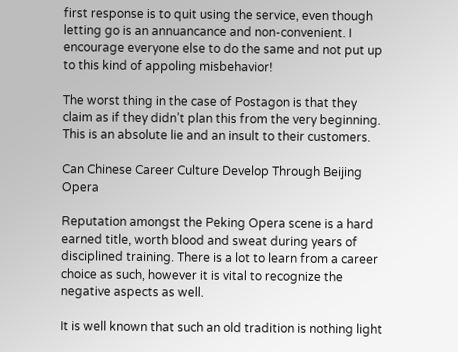first response is to quit using the service, even though letting go is an annuancance and non-convenient. I encourage everyone else to do the same and not put up to this kind of appoling misbehavior!

The worst thing in the case of Postagon is that they claim as if they didn’t plan this from the very beginning. This is an absolute lie and an insult to their customers.

Can Chinese Career Culture Develop Through Beijing Opera

Reputation amongst the Peking Opera scene is a hard earned title, worth blood and sweat during years of disciplined training. There is a lot to learn from a career choice as such, however it is vital to recognize the negative aspects as well.

It is well known that such an old tradition is nothing light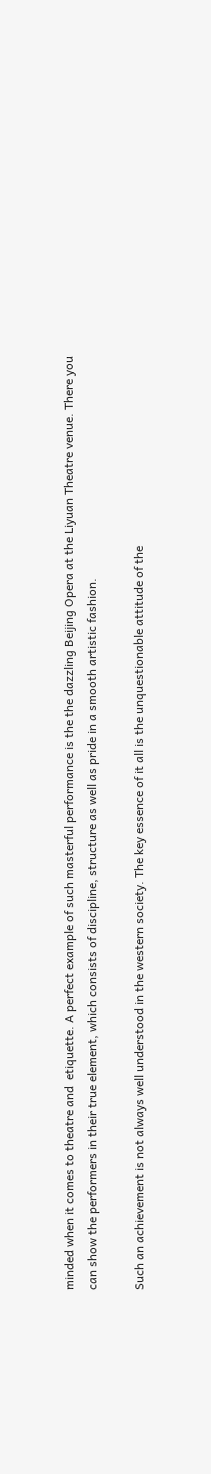minded when it comes to theatre and  etiquette. A perfect example of such masterful performance is the the dazzling Beijing Opera at the Liyuan Theatre venue. There you can show the performers in their true element, which consists of discipline, structure as well as pride in a smooth artistic fashion.

Such an achievement is not always well understood in the western society. The key essence of it all is the unquestionable attitude of the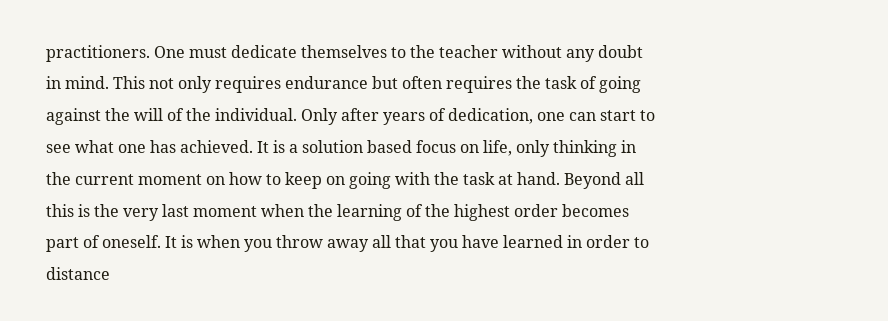practitioners. One must dedicate themselves to the teacher without any doubt in mind. This not only requires endurance but often requires the task of going against the will of the individual. Only after years of dedication, one can start to see what one has achieved. It is a solution based focus on life, only thinking in the current moment on how to keep on going with the task at hand. Beyond all this is the very last moment when the learning of the highest order becomes part of oneself. It is when you throw away all that you have learned in order to distance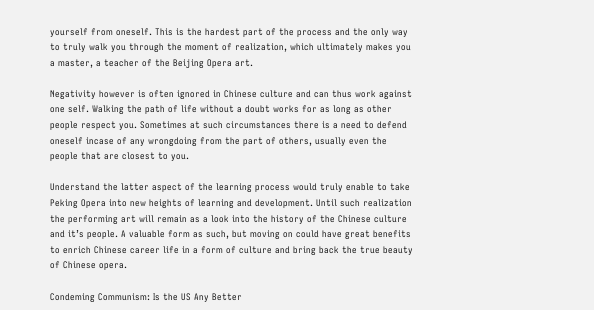yourself from oneself. This is the hardest part of the process and the only way to truly walk you through the moment of realization, which ultimately makes you a master, a teacher of the Beijing Opera art.

Negativity however is often ignored in Chinese culture and can thus work against one self. Walking the path of life without a doubt works for as long as other people respect you. Sometimes at such circumstances there is a need to defend oneself incase of any wrongdoing from the part of others, usually even the people that are closest to you.

Understand the latter aspect of the learning process would truly enable to take Peking Opera into new heights of learning and development. Until such realization the performing art will remain as a look into the history of the Chinese culture and it’s people. A valuable form as such, but moving on could have great benefits to enrich Chinese career life in a form of culture and bring back the true beauty of Chinese opera.

Condeming Communism: Is the US Any Better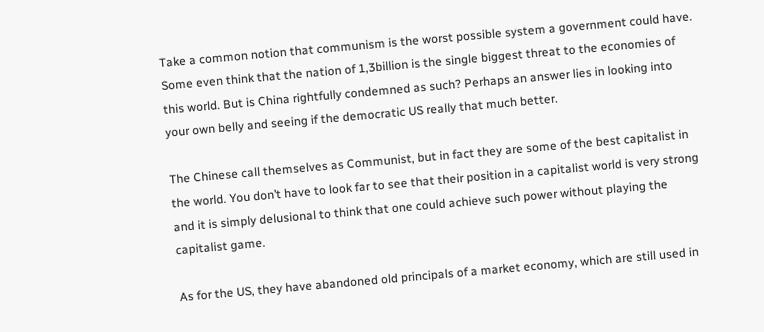Take a common notion that communism is the worst possible system a government could have. Some even think that the nation of 1,3billion is the single biggest threat to the economies of this world. But is China rightfully condemned as such? Perhaps an answer lies in looking into your own belly and seeing if the democratic US really that much better.

The Chinese call themselves as Communist, but in fact they are some of the best capitalist in the world. You don’t have to look far to see that their position in a capitalist world is very strong and it is simply delusional to think that one could achieve such power without playing the capitalist game.

As for the US, they have abandoned old principals of a market economy, which are still used in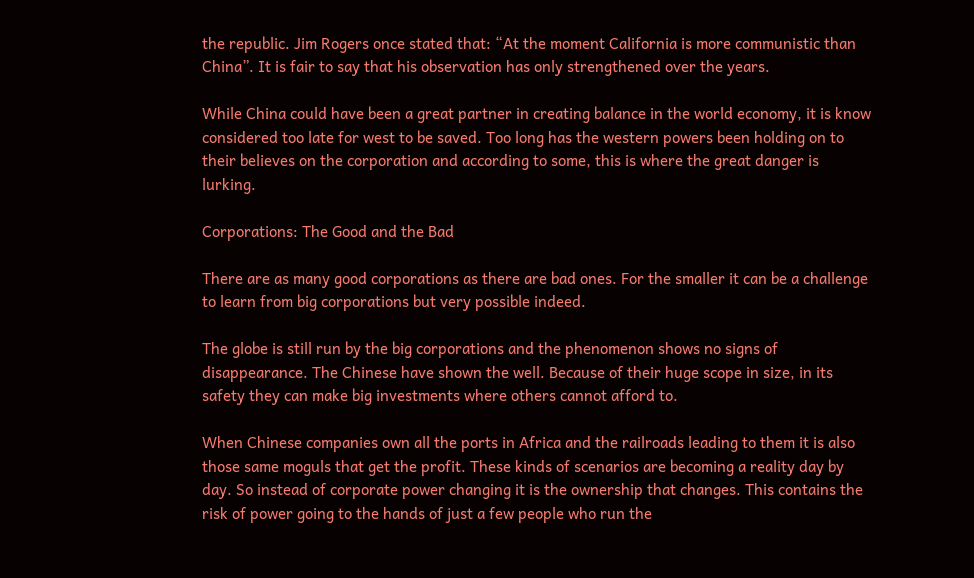the republic. Jim Rogers once stated that: “At the moment California is more communistic than China”. It is fair to say that his observation has only strengthened over the years.

While China could have been a great partner in creating balance in the world economy, it is know considered too late for west to be saved. Too long has the western powers been holding on to their believes on the corporation and according to some, this is where the great danger is lurking.

Corporations: The Good and the Bad

There are as many good corporations as there are bad ones. For the smaller it can be a challenge to learn from big corporations but very possible indeed.

The globe is still run by the big corporations and the phenomenon shows no signs of disappearance. The Chinese have shown the well. Because of their huge scope in size, in its safety they can make big investments where others cannot afford to.

When Chinese companies own all the ports in Africa and the railroads leading to them it is also those same moguls that get the profit. These kinds of scenarios are becoming a reality day by day. So instead of corporate power changing it is the ownership that changes. This contains the risk of power going to the hands of just a few people who run the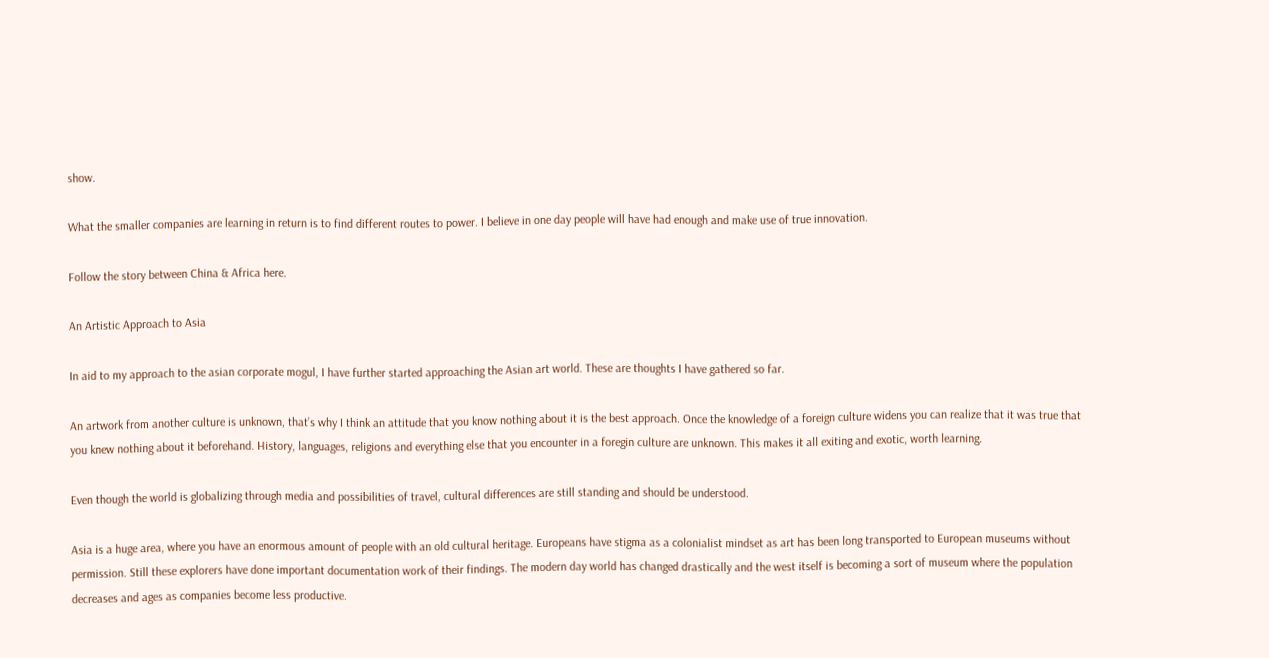show.

What the smaller companies are learning in return is to find different routes to power. I believe in one day people will have had enough and make use of true innovation.

Follow the story between China & Africa here.

An Artistic Approach to Asia

In aid to my approach to the asian corporate mogul, I have further started approaching the Asian art world. These are thoughts I have gathered so far.

An artwork from another culture is unknown, that’s why I think an attitude that you know nothing about it is the best approach. Once the knowledge of a foreign culture widens you can realize that it was true that you knew nothing about it beforehand. History, languages, religions and everything else that you encounter in a foregin culture are unknown. This makes it all exiting and exotic, worth learning.

Even though the world is globalizing through media and possibilities of travel, cultural differences are still standing and should be understood.

Asia is a huge area, where you have an enormous amount of people with an old cultural heritage. Europeans have stigma as a colonialist mindset as art has been long transported to European museums without permission. Still these explorers have done important documentation work of their findings. The modern day world has changed drastically and the west itself is becoming a sort of museum where the population decreases and ages as companies become less productive.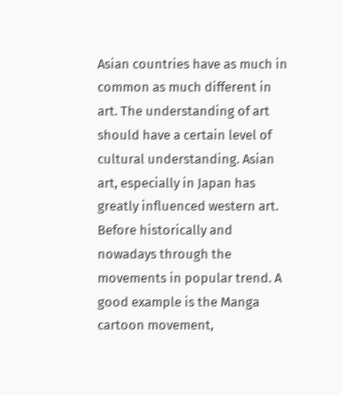Asian countries have as much in common as much different in art. The understanding of art should have a certain level of cultural understanding. Asian art, especially in Japan has greatly influenced western art. Before historically and nowadays through the movements in popular trend. A good example is the Manga cartoon movement,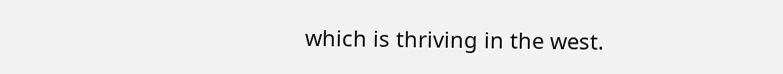which is thriving in the west.